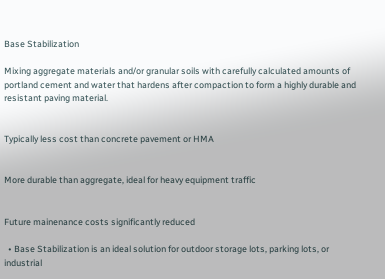Base Stabilization

Mixing aggregate materials and/or granular soils with carefully calculated amounts of portland cement and water that hardens after compaction to form a highly durable and resistant paving material.


Typically less cost than concrete pavement or HMA


More durable than aggregate, ideal for heavy equipment traffic


Future mainenance costs significantly reduced

  • Base Stabilization is an ideal solution for outdoor storage lots, parking lots, or industrial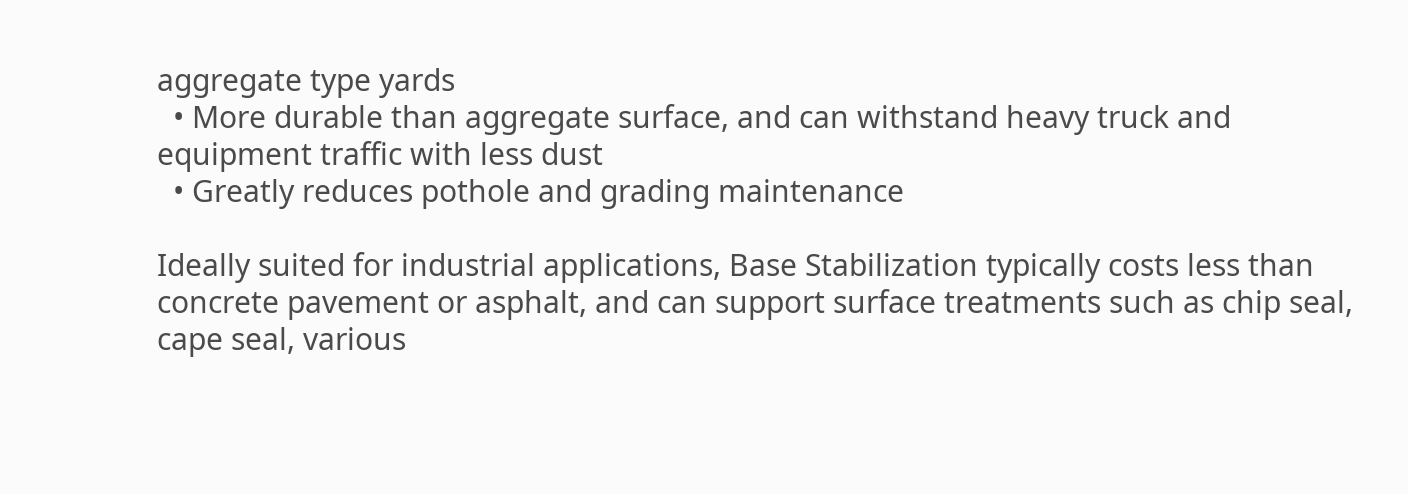aggregate type yards
  • More durable than aggregate surface, and can withstand heavy truck and equipment traffic with less dust
  • Greatly reduces pothole and grading maintenance

Ideally suited for industrial applications, Base Stabilization typically costs less than concrete pavement or asphalt, and can support surface treatments such as chip seal, cape seal, various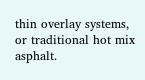thin overlay systems, or traditional hot mix asphalt.